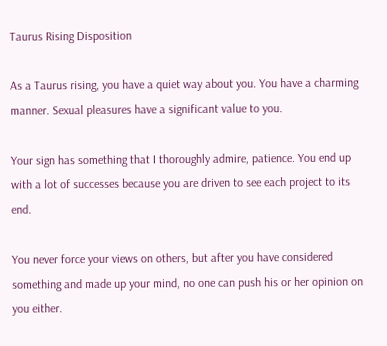Taurus Rising Disposition

As a Taurus rising, you have a quiet way about you. You have a charming manner. Sexual pleasures have a significant value to you.

Your sign has something that I thoroughly admire, patience. You end up with a lot of successes because you are driven to see each project to its end.

You never force your views on others, but after you have considered something and made up your mind, no one can push his or her opinion on you either.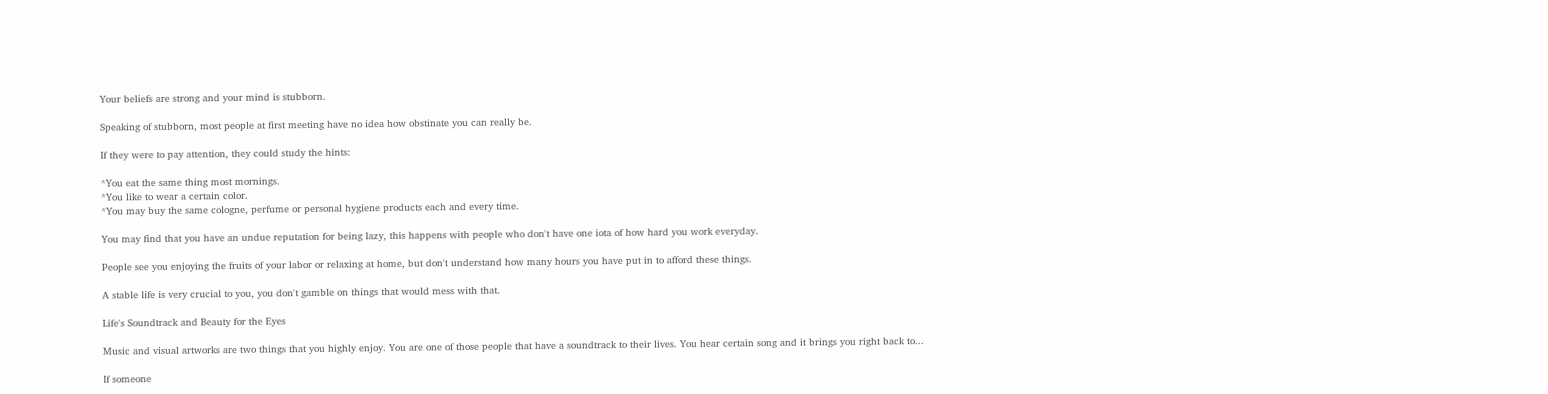Your beliefs are strong and your mind is stubborn.

Speaking of stubborn, most people at first meeting have no idea how obstinate you can really be.

If they were to pay attention, they could study the hints:

*You eat the same thing most mornings.
*You like to wear a certain color.
*You may buy the same cologne, perfume or personal hygiene products each and every time.

You may find that you have an undue reputation for being lazy, this happens with people who don't have one iota of how hard you work everyday.

People see you enjoying the fruits of your labor or relaxing at home, but don't understand how many hours you have put in to afford these things.

A stable life is very crucial to you, you don't gamble on things that would mess with that.

Life's Soundtrack and Beauty for the Eyes

Music and visual artworks are two things that you highly enjoy. You are one of those people that have a soundtrack to their lives. You hear certain song and it brings you right back to...

If someone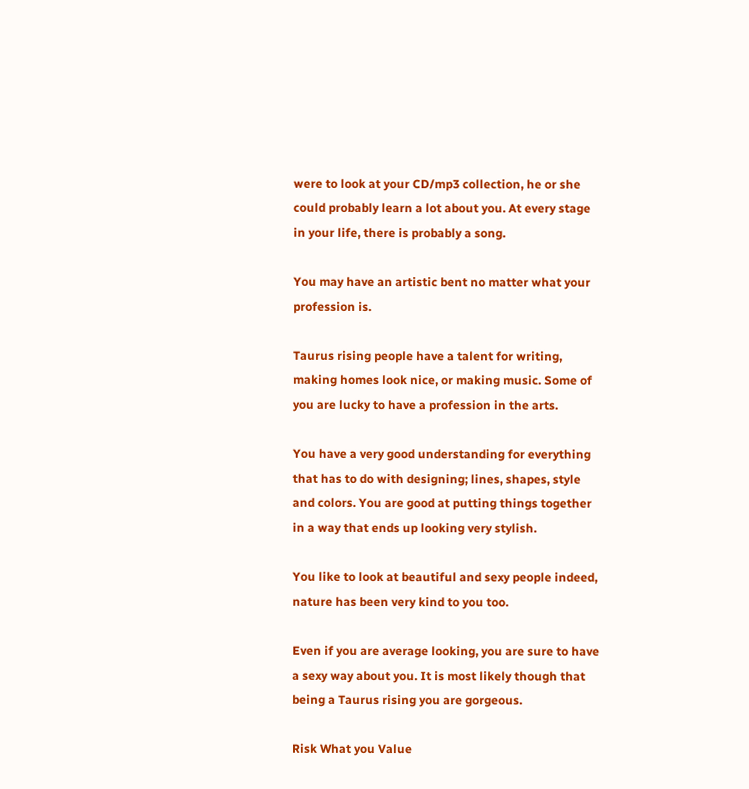were to look at your CD/mp3 collection, he or she could probably learn a lot about you. At every stage in your life, there is probably a song.

You may have an artistic bent no matter what your profession is.

Taurus rising people have a talent for writing, making homes look nice, or making music. Some of you are lucky to have a profession in the arts.

You have a very good understanding for everything that has to do with designing; lines, shapes, style and colors. You are good at putting things together in a way that ends up looking very stylish.

You like to look at beautiful and sexy people indeed, nature has been very kind to you too.

Even if you are average looking, you are sure to have a sexy way about you. It is most likely though that being a Taurus rising you are gorgeous.

Risk What you Value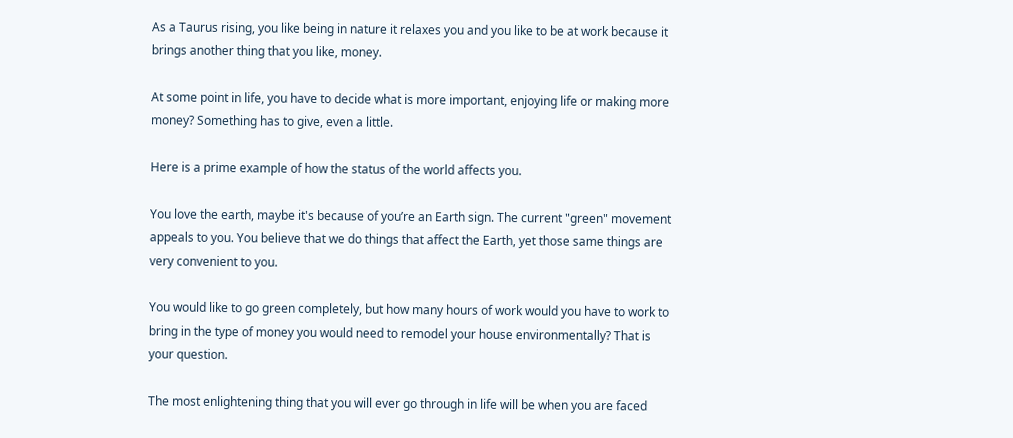As a Taurus rising, you like being in nature it relaxes you and you like to be at work because it brings another thing that you like, money.

At some point in life, you have to decide what is more important, enjoying life or making more money? Something has to give, even a little.

Here is a prime example of how the status of the world affects you.

You love the earth, maybe it's because of you’re an Earth sign. The current "green" movement appeals to you. You believe that we do things that affect the Earth, yet those same things are very convenient to you.

You would like to go green completely, but how many hours of work would you have to work to bring in the type of money you would need to remodel your house environmentally? That is your question.

The most enlightening thing that you will ever go through in life will be when you are faced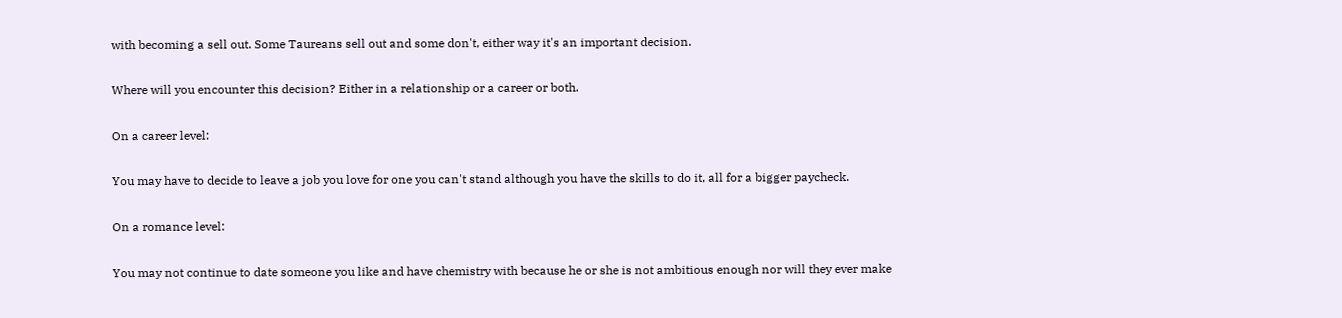with becoming a sell out. Some Taureans sell out and some don't, either way it's an important decision.

Where will you encounter this decision? Either in a relationship or a career or both.

On a career level:

You may have to decide to leave a job you love for one you can't stand although you have the skills to do it, all for a bigger paycheck.

On a romance level:

You may not continue to date someone you like and have chemistry with because he or she is not ambitious enough nor will they ever make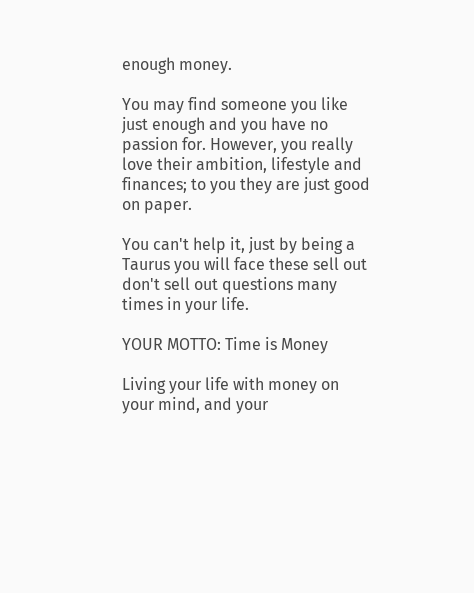enough money.

You may find someone you like just enough and you have no passion for. However, you really love their ambition, lifestyle and finances; to you they are just good on paper.

You can't help it, just by being a Taurus you will face these sell out don't sell out questions many times in your life.

YOUR MOTTO: Time is Money

Living your life with money on your mind, and your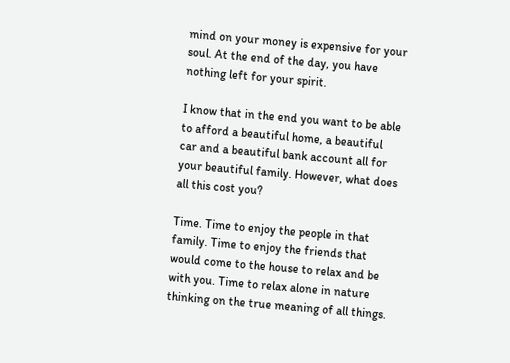mind on your money is expensive for your soul. At the end of the day, you have nothing left for your spirit.

I know that in the end you want to be able to afford a beautiful home, a beautiful car and a beautiful bank account all for your beautiful family. However, what does all this cost you?

Time. Time to enjoy the people in that family. Time to enjoy the friends that would come to the house to relax and be with you. Time to relax alone in nature thinking on the true meaning of all things.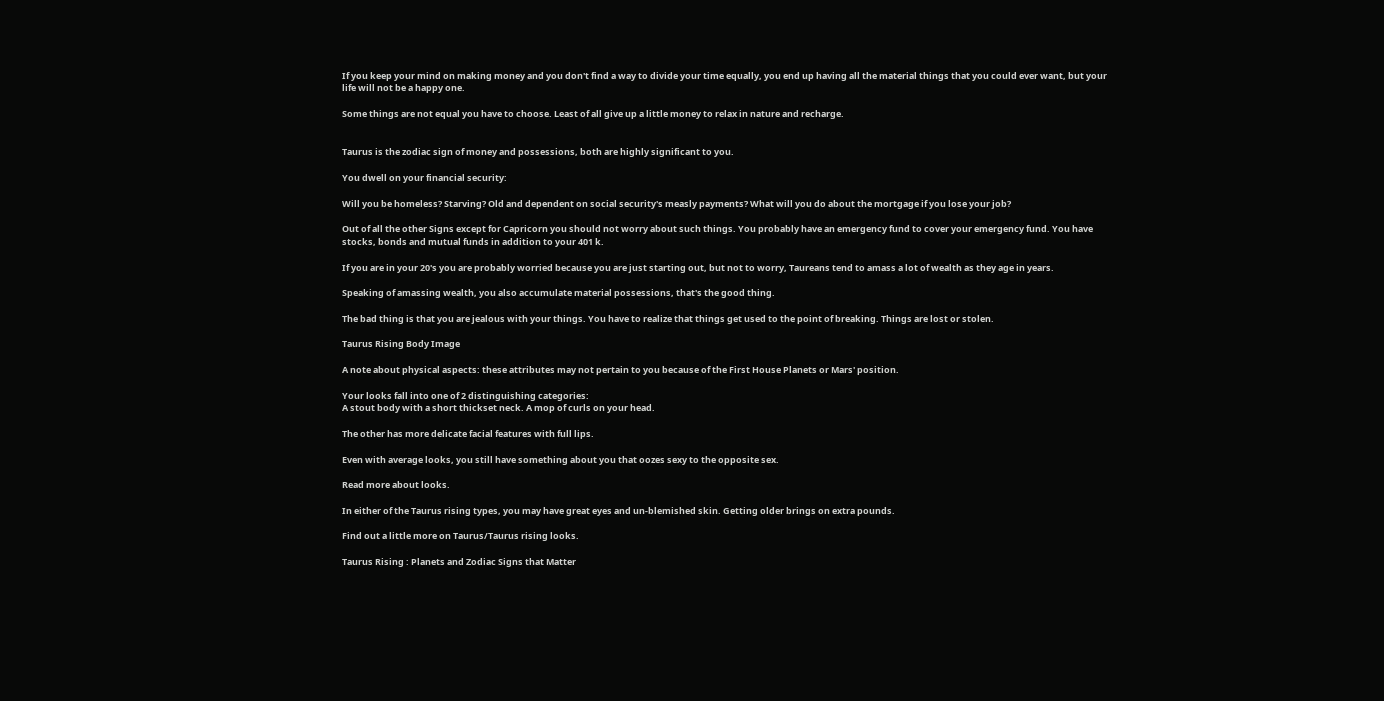If you keep your mind on making money and you don't find a way to divide your time equally, you end up having all the material things that you could ever want, but your life will not be a happy one.

Some things are not equal you have to choose. Least of all give up a little money to relax in nature and recharge.


Taurus is the zodiac sign of money and possessions, both are highly significant to you.

You dwell on your financial security:

Will you be homeless? Starving? Old and dependent on social security's measly payments? What will you do about the mortgage if you lose your job?

Out of all the other Signs except for Capricorn you should not worry about such things. You probably have an emergency fund to cover your emergency fund. You have stocks, bonds and mutual funds in addition to your 401 k.

If you are in your 20's you are probably worried because you are just starting out, but not to worry, Taureans tend to amass a lot of wealth as they age in years.

Speaking of amassing wealth, you also accumulate material possessions, that's the good thing.

The bad thing is that you are jealous with your things. You have to realize that things get used to the point of breaking. Things are lost or stolen.

Taurus Rising Body Image

A note about physical aspects: these attributes may not pertain to you because of the First House Planets or Mars' position.

Your looks fall into one of 2 distinguishing categories:
A stout body with a short thickset neck. A mop of curls on your head.

The other has more delicate facial features with full lips.

Even with average looks, you still have something about you that oozes sexy to the opposite sex.

Read more about looks.

In either of the Taurus rising types, you may have great eyes and un-blemished skin. Getting older brings on extra pounds.

Find out a little more on Taurus/Taurus rising looks.

Taurus Rising : Planets and Zodiac Signs that Matter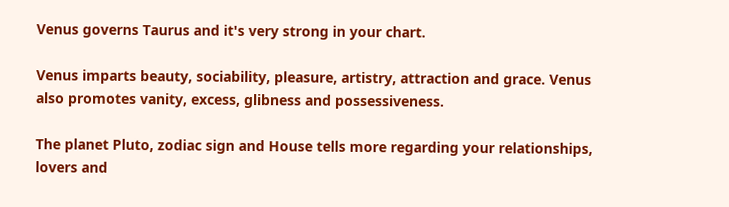Venus governs Taurus and it's very strong in your chart.

Venus imparts beauty, sociability, pleasure, artistry, attraction and grace. Venus also promotes vanity, excess, glibness and possessiveness.

The planet Pluto, zodiac sign and House tells more regarding your relationships, lovers and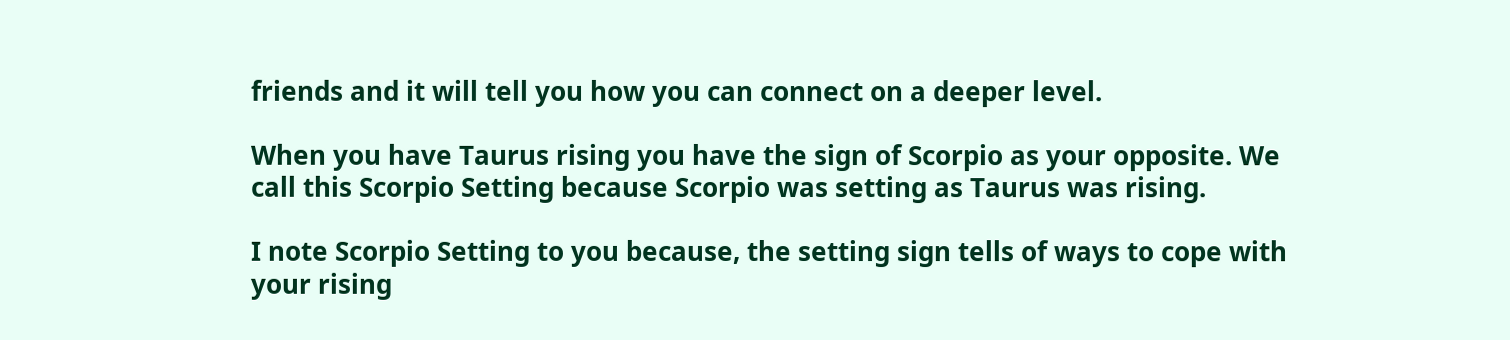friends and it will tell you how you can connect on a deeper level.

When you have Taurus rising you have the sign of Scorpio as your opposite. We call this Scorpio Setting because Scorpio was setting as Taurus was rising.

I note Scorpio Setting to you because, the setting sign tells of ways to cope with your rising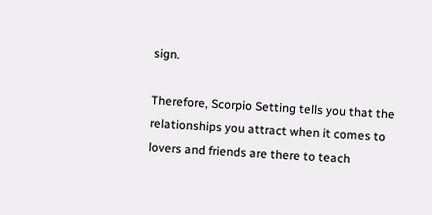sign.

Therefore, Scorpio Setting tells you that the relationships you attract when it comes to lovers and friends are there to teach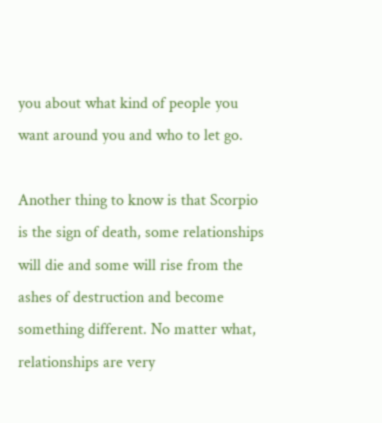you about what kind of people you want around you and who to let go.

Another thing to know is that Scorpio is the sign of death, some relationships will die and some will rise from the ashes of destruction and become something different. No matter what, relationships are very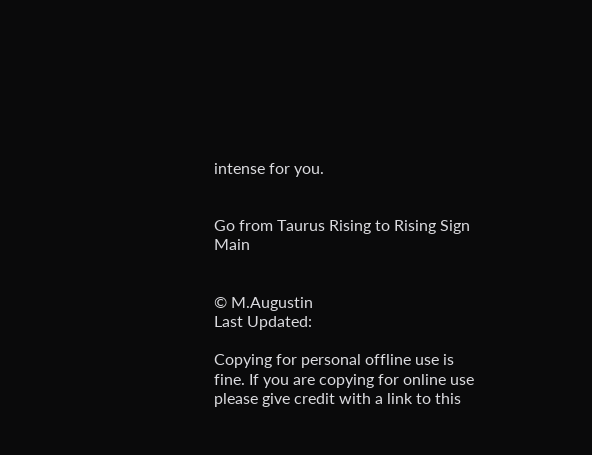intense for you.


Go from Taurus Rising to Rising Sign Main


© M.Augustin
Last Updated:

Copying for personal offline use is fine. If you are copying for online use please give credit with a link to this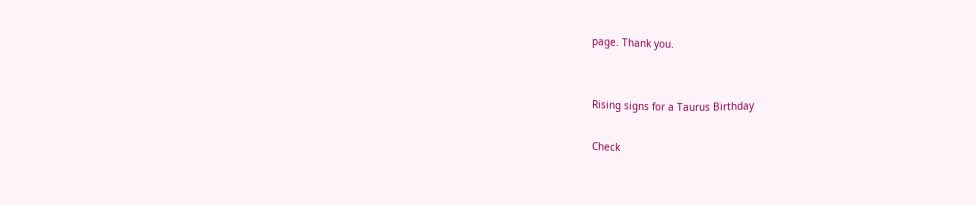page. Thank you.


Rising signs for a Taurus Birthday

Check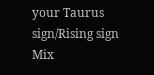your Taurus sign/Rising sign Mix